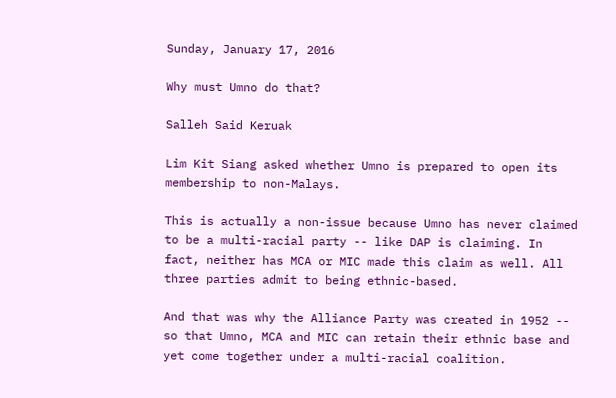Sunday, January 17, 2016

Why must Umno do that?

Salleh Said Keruak

Lim Kit Siang asked whether Umno is prepared to open its membership to non-Malays.

This is actually a non-issue because Umno has never claimed to be a multi-racial party -- like DAP is claiming. In fact, neither has MCA or MIC made this claim as well. All three parties admit to being ethnic-based.

And that was why the Alliance Party was created in 1952 -- so that Umno, MCA and MIC can retain their ethnic base and yet come together under a multi-racial coalition.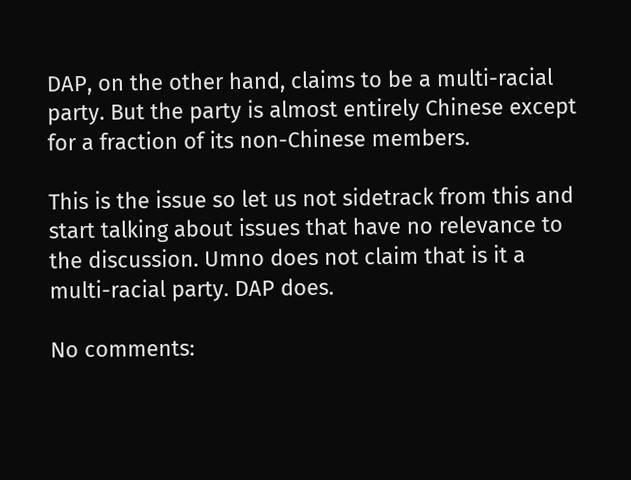DAP, on the other hand, claims to be a multi-racial party. But the party is almost entirely Chinese except for a fraction of its non-Chinese members.

This is the issue so let us not sidetrack from this and start talking about issues that have no relevance to the discussion. Umno does not claim that is it a multi-racial party. DAP does.

No comments: